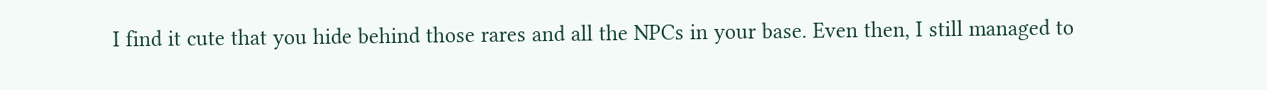I find it cute that you hide behind those rares and all the NPCs in your base. Even then, I still managed to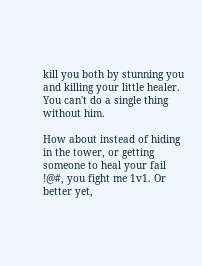kill you both by stunning you and killing your little healer. You can't do a single thing without him.

How about instead of hiding in the tower, or getting someone to heal your fail !@#, you fight me 1v1. Or better yet,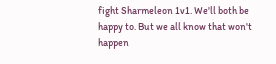fight Sharmeleon 1v1. We'll both be happy to. But we all know that won't happen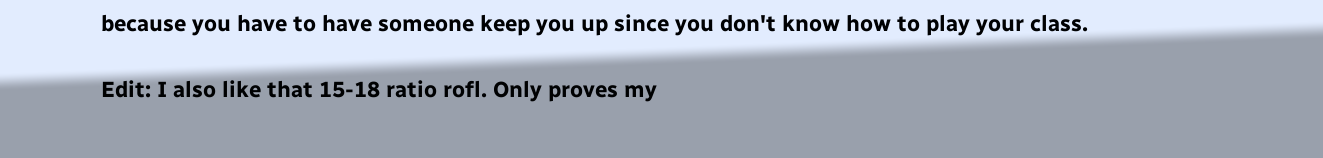because you have to have someone keep you up since you don't know how to play your class.

Edit: I also like that 15-18 ratio rofl. Only proves my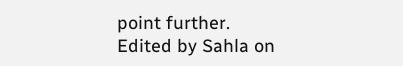point further.
Edited by Sahla on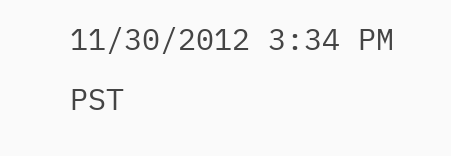11/30/2012 3:34 PM PST